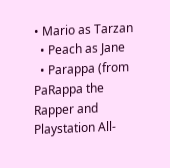• Mario as Tarzan
  • Peach as Jane
  • Parappa (from PaRappa the Rapper and Playstation All-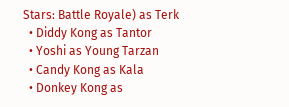Stars: Battle Royale) as Terk
  • Diddy Kong as Tantor
  • Yoshi as Young Tarzan
  • Candy Kong as Kala
  • Donkey Kong as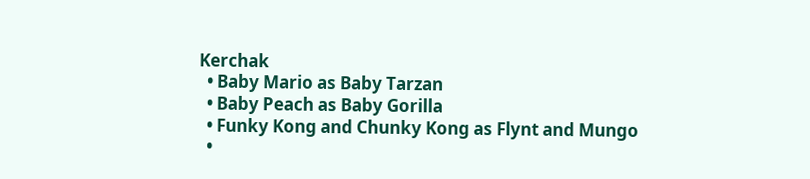Kerchak
  • Baby Mario as Baby Tarzan
  • Baby Peach as Baby Gorilla
  • Funky Kong and Chunky Kong as Flynt and Mungo
  •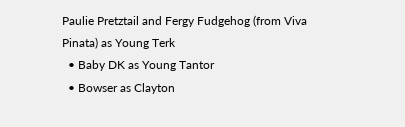Paulie Pretztail and Fergy Fudgehog (from Viva Pinata) as Young Terk
  • Baby DK as Young Tantor
  • Bowser as Clayton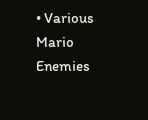• Various Mario Enemies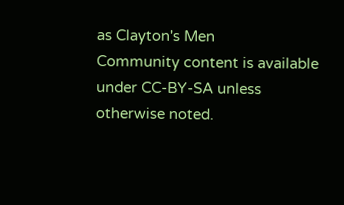as Clayton's Men
Community content is available under CC-BY-SA unless otherwise noted.